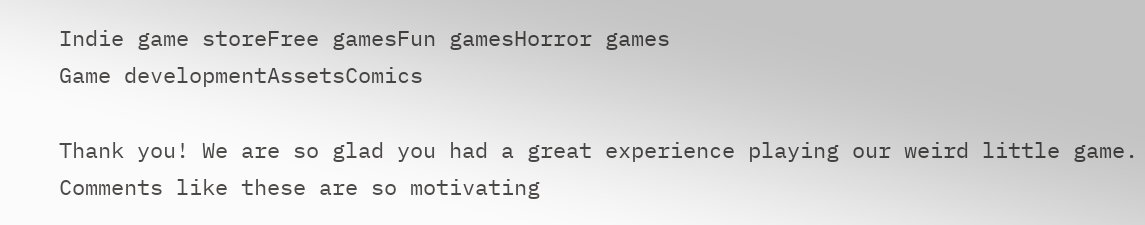Indie game storeFree gamesFun gamesHorror games
Game developmentAssetsComics

Thank you! We are so glad you had a great experience playing our weird little game. Comments like these are so motivating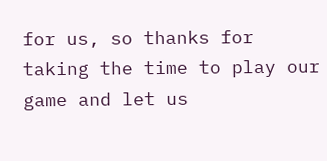for us, so thanks for taking the time to play our game and let us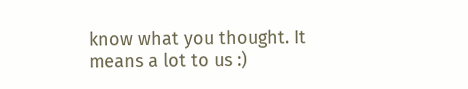know what you thought. It means a lot to us :)